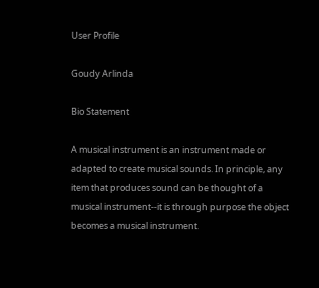User Profile

Goudy Arlinda

Bio Statement

A musical instrument is an instrument made or adapted to create musical sounds. In principle, any item that produces sound can be thought of a musical instrument--it is through purpose the object becomes a musical instrument.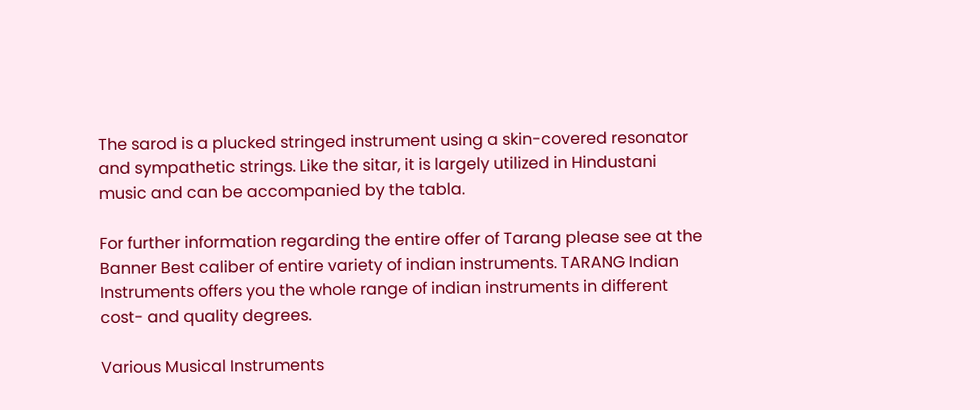The sarod is a plucked stringed instrument using a skin-covered resonator and sympathetic strings. Like the sitar, it is largely utilized in Hindustani music and can be accompanied by the tabla.

For further information regarding the entire offer of Tarang please see at the Banner Best caliber of entire variety of indian instruments. TARANG Indian Instruments offers you the whole range of indian instruments in different cost- and quality degrees.

Various Musical Instruments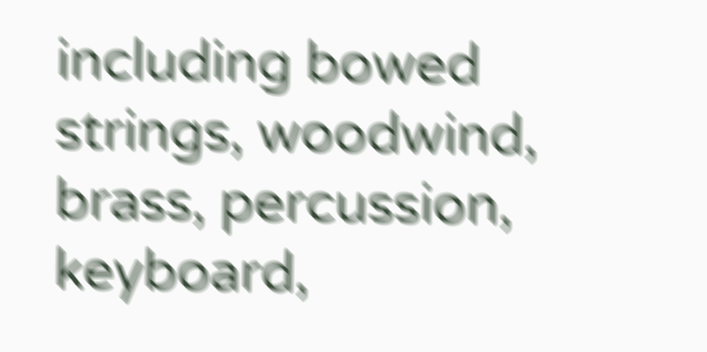including bowed strings, woodwind, brass, percussion, keyboard,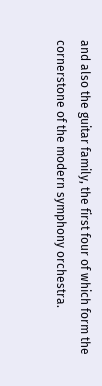and also the guitar family, the first four of which form the cornerstone of the modern symphony orchestra.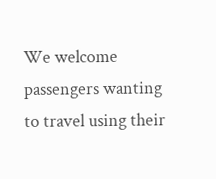We welcome passengers wanting to travel using their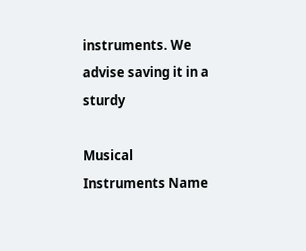instruments. We advise saving it in a sturdy

Musical Instruments Name